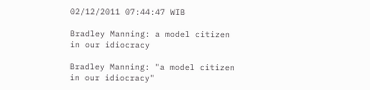02/12/2011 07:44:47 WIB

Bradley Manning: a model citizen in our idiocracy

Bradley Manning: "a model citizen in our idiocracy"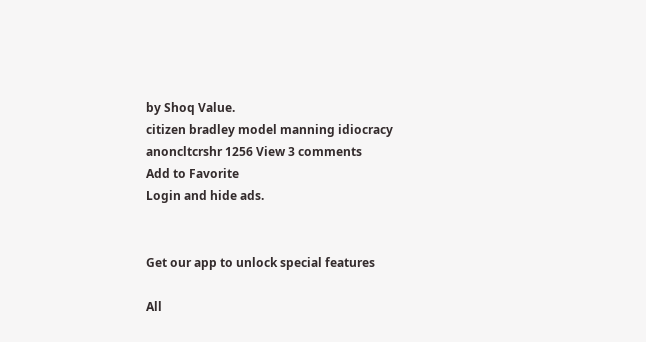by Shoq Value.
citizen bradley model manning idiocracy
anoncltcrshr 1256 View 3 comments
Add to Favorite
Login and hide ads.


Get our app to unlock special features

All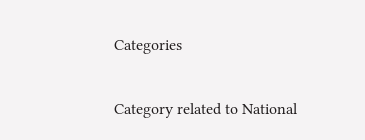Categories

Category related to National